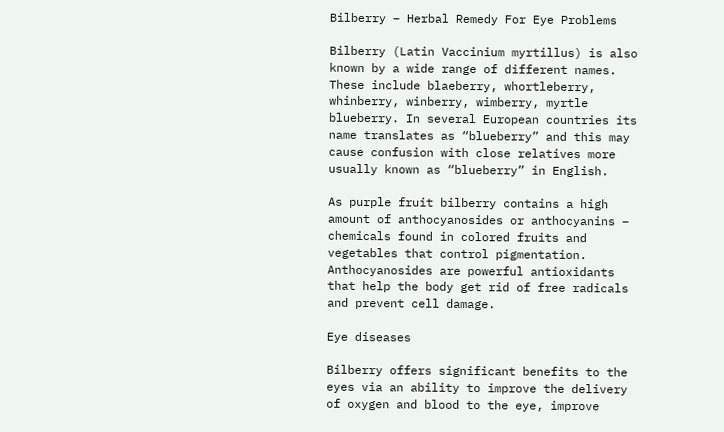Bilberry – Herbal Remedy For Eye Problems

Bilberry (Latin Vaccinium myrtillus) is also known by a wide range of different names. These include blaeberry, whortleberry, whinberry, winberry, wimberry, myrtle blueberry. In several European countries its name translates as “blueberry” and this may cause confusion with close relatives more usually known as “blueberry” in English.

As purple fruit bilberry contains a high amount of anthocyanosides or anthocyanins – chemicals found in colored fruits and vegetables that control pigmentation. Anthocyanosides are powerful antioxidants that help the body get rid of free radicals and prevent cell damage.

Eye diseases

Bilberry offers significant benefits to the eyes via an ability to improve the delivery of oxygen and blood to the eye, improve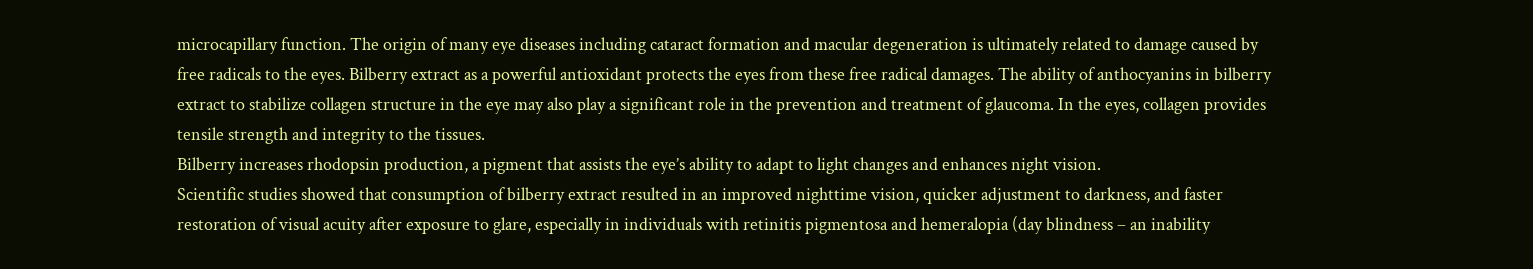microcapillary function. The origin of many eye diseases including cataract formation and macular degeneration is ultimately related to damage caused by free radicals to the eyes. Bilberry extract as a powerful antioxidant protects the eyes from these free radical damages. The ability of anthocyanins in bilberry extract to stabilize collagen structure in the eye may also play a significant role in the prevention and treatment of glaucoma. In the eyes, collagen provides tensile strength and integrity to the tissues.
Bilberry increases rhodopsin production, a pigment that assists the eye’s ability to adapt to light changes and enhances night vision.
Scientific studies showed that consumption of bilberry extract resulted in an improved nighttime vision, quicker adjustment to darkness, and faster restoration of visual acuity after exposure to glare, especially in individuals with retinitis pigmentosa and hemeralopia (day blindness – an inability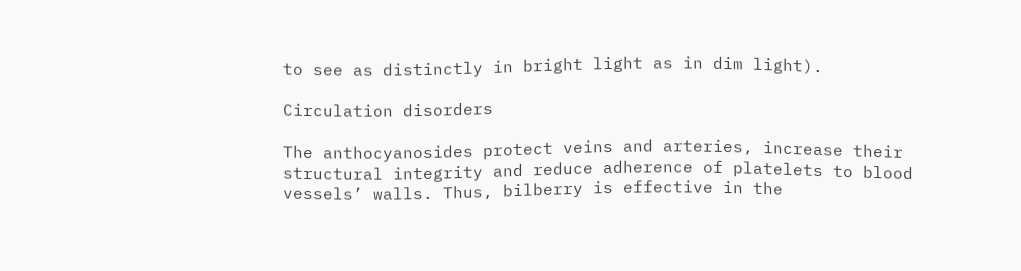to see as distinctly in bright light as in dim light).

Circulation disorders

The anthocyanosides protect veins and arteries, increase their structural integrity and reduce adherence of platelets to blood vessels’ walls. Thus, bilberry is effective in the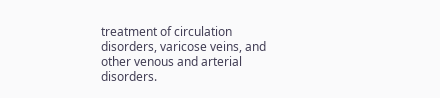treatment of circulation disorders, varicose veins, and other venous and arterial disorders.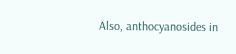Also, anthocyanosides in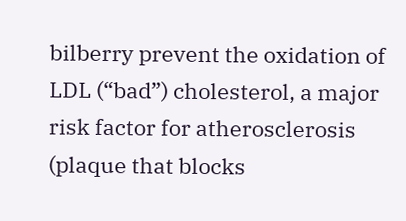bilberry prevent the oxidation of LDL (“bad”) cholesterol, a major risk factor for atherosclerosis (plaque that blocks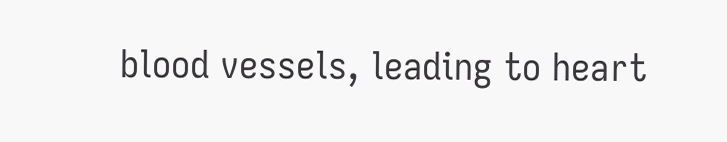blood vessels, leading to heart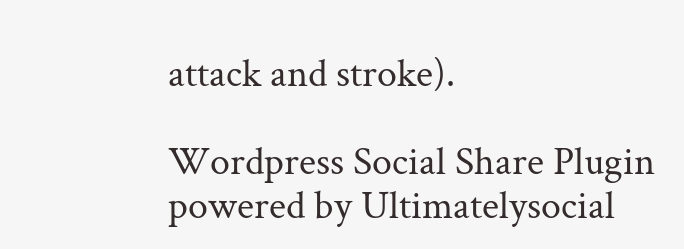attack and stroke).

Wordpress Social Share Plugin powered by Ultimatelysocial